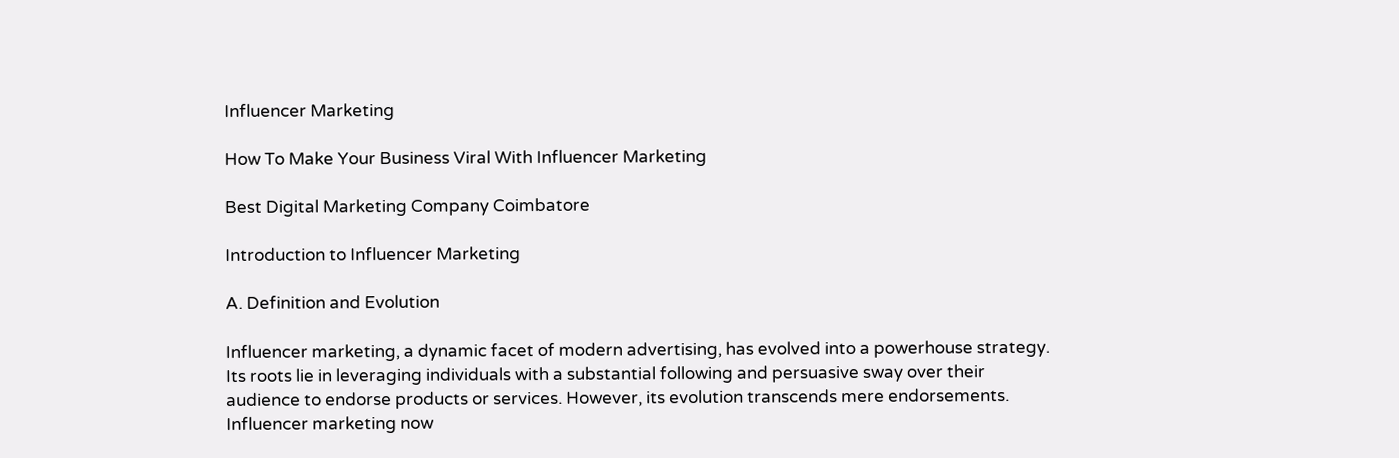Influencer Marketing

How To Make Your Business Viral With Influencer Marketing

Best Digital Marketing Company Coimbatore

Introduction to Influencer Marketing

A. Definition and Evolution

Influencer marketing, a dynamic facet of modern advertising, has evolved into a powerhouse strategy. Its roots lie in leveraging individuals with a substantial following and persuasive sway over their audience to endorse products or services. However, its evolution transcends mere endorsements. Influencer marketing now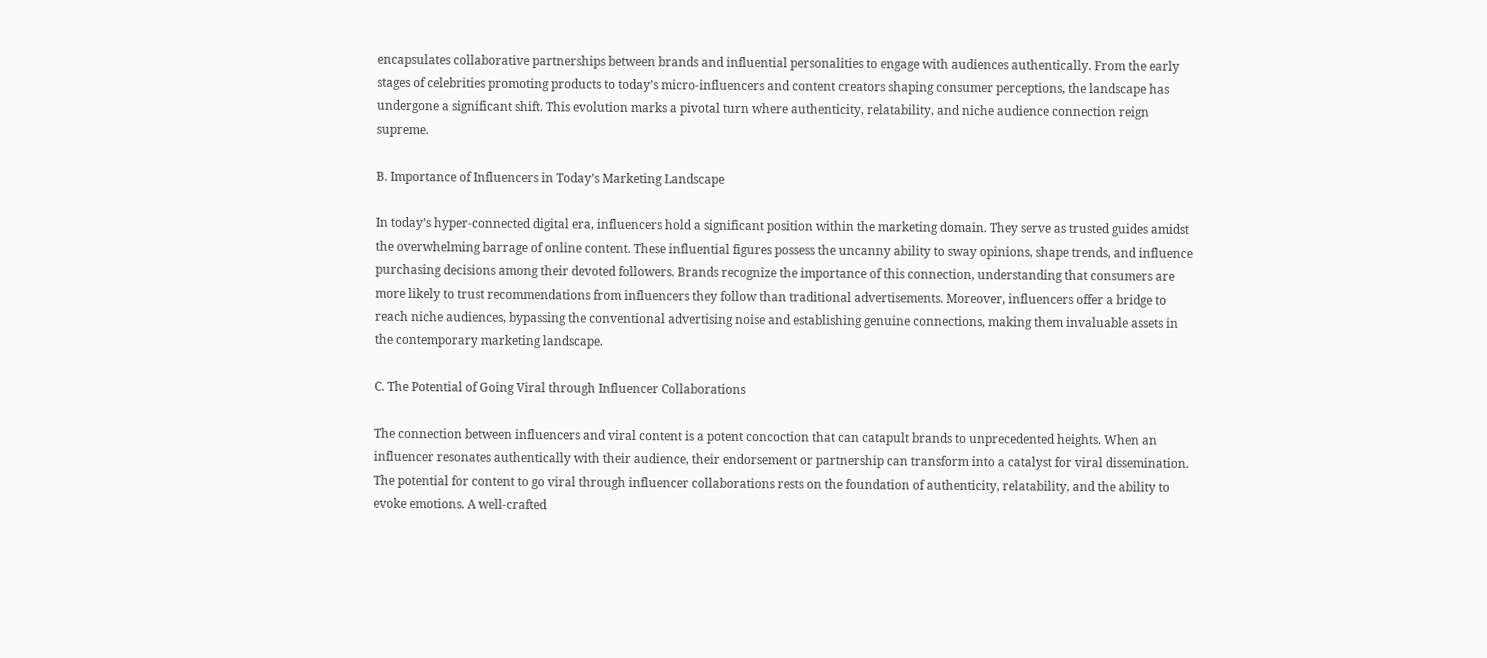encapsulates collaborative partnerships between brands and influential personalities to engage with audiences authentically. From the early stages of celebrities promoting products to today’s micro-influencers and content creators shaping consumer perceptions, the landscape has undergone a significant shift. This evolution marks a pivotal turn where authenticity, relatability, and niche audience connection reign supreme.

B. Importance of Influencers in Today’s Marketing Landscape

In today’s hyper-connected digital era, influencers hold a significant position within the marketing domain. They serve as trusted guides amidst the overwhelming barrage of online content. These influential figures possess the uncanny ability to sway opinions, shape trends, and influence purchasing decisions among their devoted followers. Brands recognize the importance of this connection, understanding that consumers are more likely to trust recommendations from influencers they follow than traditional advertisements. Moreover, influencers offer a bridge to reach niche audiences, bypassing the conventional advertising noise and establishing genuine connections, making them invaluable assets in the contemporary marketing landscape.

C. The Potential of Going Viral through Influencer Collaborations

The connection between influencers and viral content is a potent concoction that can catapult brands to unprecedented heights. When an influencer resonates authentically with their audience, their endorsement or partnership can transform into a catalyst for viral dissemination. The potential for content to go viral through influencer collaborations rests on the foundation of authenticity, relatability, and the ability to evoke emotions. A well-crafted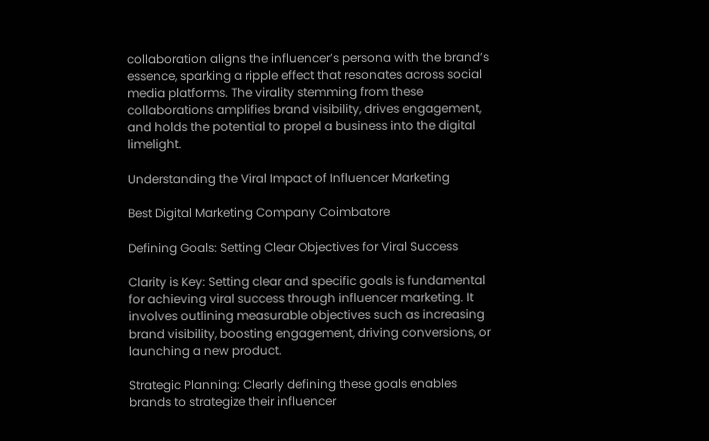collaboration aligns the influencer’s persona with the brand’s essence, sparking a ripple effect that resonates across social media platforms. The virality stemming from these collaborations amplifies brand visibility, drives engagement, and holds the potential to propel a business into the digital limelight.

Understanding the Viral Impact of Influencer Marketing

Best Digital Marketing Company Coimbatore

Defining Goals: Setting Clear Objectives for Viral Success

Clarity is Key: Setting clear and specific goals is fundamental for achieving viral success through influencer marketing. It involves outlining measurable objectives such as increasing brand visibility, boosting engagement, driving conversions, or launching a new product.

Strategic Planning: Clearly defining these goals enables brands to strategize their influencer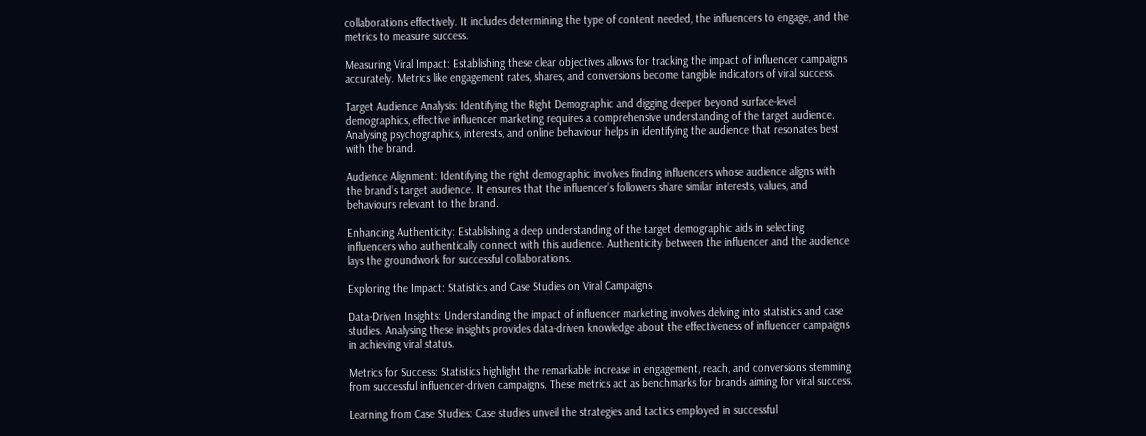collaborations effectively. It includes determining the type of content needed, the influencers to engage, and the metrics to measure success.

Measuring Viral Impact: Establishing these clear objectives allows for tracking the impact of influencer campaigns accurately. Metrics like engagement rates, shares, and conversions become tangible indicators of viral success.

Target Audience Analysis: Identifying the Right Demographic and digging deeper beyond surface-level demographics, effective influencer marketing requires a comprehensive understanding of the target audience. Analysing psychographics, interests, and online behaviour helps in identifying the audience that resonates best with the brand.

Audience Alignment: Identifying the right demographic involves finding influencers whose audience aligns with the brand’s target audience. It ensures that the influencer’s followers share similar interests, values, and behaviours relevant to the brand.

Enhancing Authenticity: Establishing a deep understanding of the target demographic aids in selecting influencers who authentically connect with this audience. Authenticity between the influencer and the audience lays the groundwork for successful collaborations.

Exploring the Impact: Statistics and Case Studies on Viral Campaigns

Data-Driven Insights: Understanding the impact of influencer marketing involves delving into statistics and case studies. Analysing these insights provides data-driven knowledge about the effectiveness of influencer campaigns in achieving viral status.

Metrics for Success: Statistics highlight the remarkable increase in engagement, reach, and conversions stemming from successful influencer-driven campaigns. These metrics act as benchmarks for brands aiming for viral success.

Learning from Case Studies: Case studies unveil the strategies and tactics employed in successful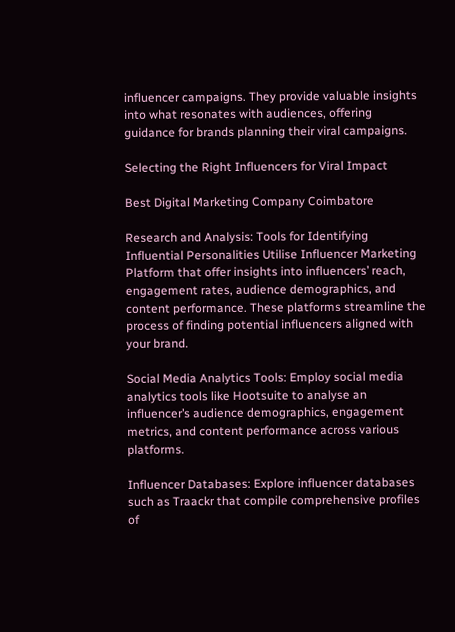influencer campaigns. They provide valuable insights into what resonates with audiences, offering guidance for brands planning their viral campaigns.

Selecting the Right Influencers for Viral Impact

Best Digital Marketing Company Coimbatore

Research and Analysis: Tools for Identifying Influential Personalities Utilise Influencer Marketing Platform that offer insights into influencers’ reach, engagement rates, audience demographics, and content performance. These platforms streamline the process of finding potential influencers aligned with your brand.

Social Media Analytics Tools: Employ social media analytics tools like Hootsuite to analyse an influencer’s audience demographics, engagement metrics, and content performance across various platforms.

Influencer Databases: Explore influencer databases such as Traackr that compile comprehensive profiles of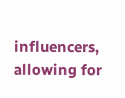influencers, allowing for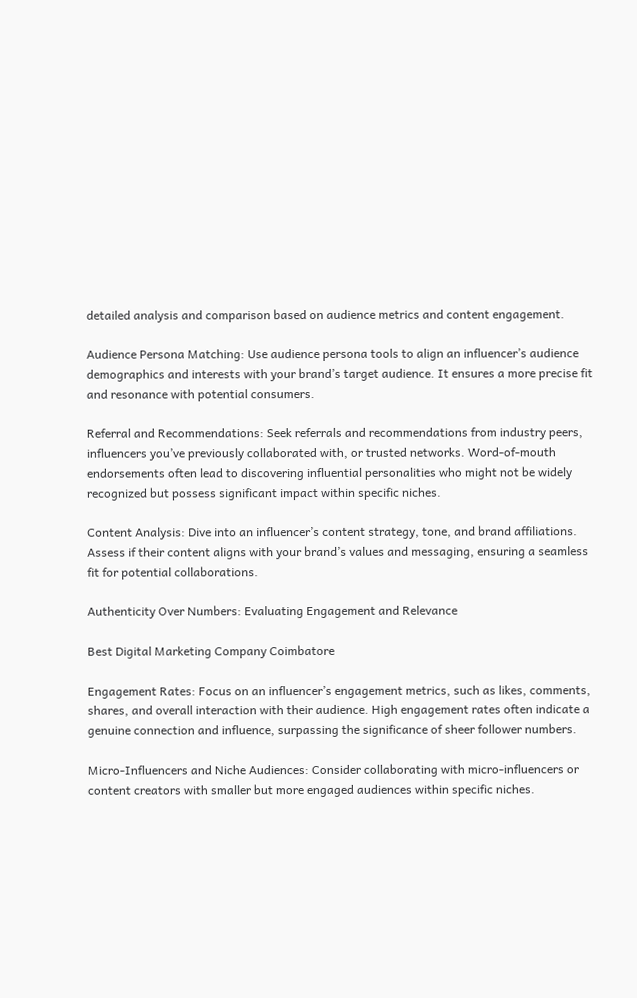detailed analysis and comparison based on audience metrics and content engagement.

Audience Persona Matching: Use audience persona tools to align an influencer’s audience demographics and interests with your brand’s target audience. It ensures a more precise fit and resonance with potential consumers.

Referral and Recommendations: Seek referrals and recommendations from industry peers, influencers you’ve previously collaborated with, or trusted networks. Word-of-mouth endorsements often lead to discovering influential personalities who might not be widely recognized but possess significant impact within specific niches.

Content Analysis: Dive into an influencer’s content strategy, tone, and brand affiliations. Assess if their content aligns with your brand’s values and messaging, ensuring a seamless fit for potential collaborations.

Authenticity Over Numbers: Evaluating Engagement and Relevance

Best Digital Marketing Company Coimbatore

Engagement Rates: Focus on an influencer’s engagement metrics, such as likes, comments, shares, and overall interaction with their audience. High engagement rates often indicate a genuine connection and influence, surpassing the significance of sheer follower numbers.

Micro-Influencers and Niche Audiences: Consider collaborating with micro-influencers or content creators with smaller but more engaged audiences within specific niches.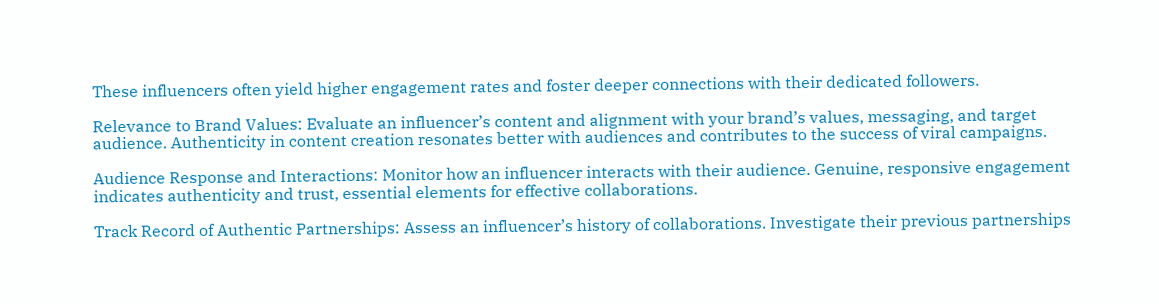These influencers often yield higher engagement rates and foster deeper connections with their dedicated followers.

Relevance to Brand Values: Evaluate an influencer’s content and alignment with your brand’s values, messaging, and target audience. Authenticity in content creation resonates better with audiences and contributes to the success of viral campaigns.

Audience Response and Interactions: Monitor how an influencer interacts with their audience. Genuine, responsive engagement indicates authenticity and trust, essential elements for effective collaborations.

Track Record of Authentic Partnerships: Assess an influencer’s history of collaborations. Investigate their previous partnerships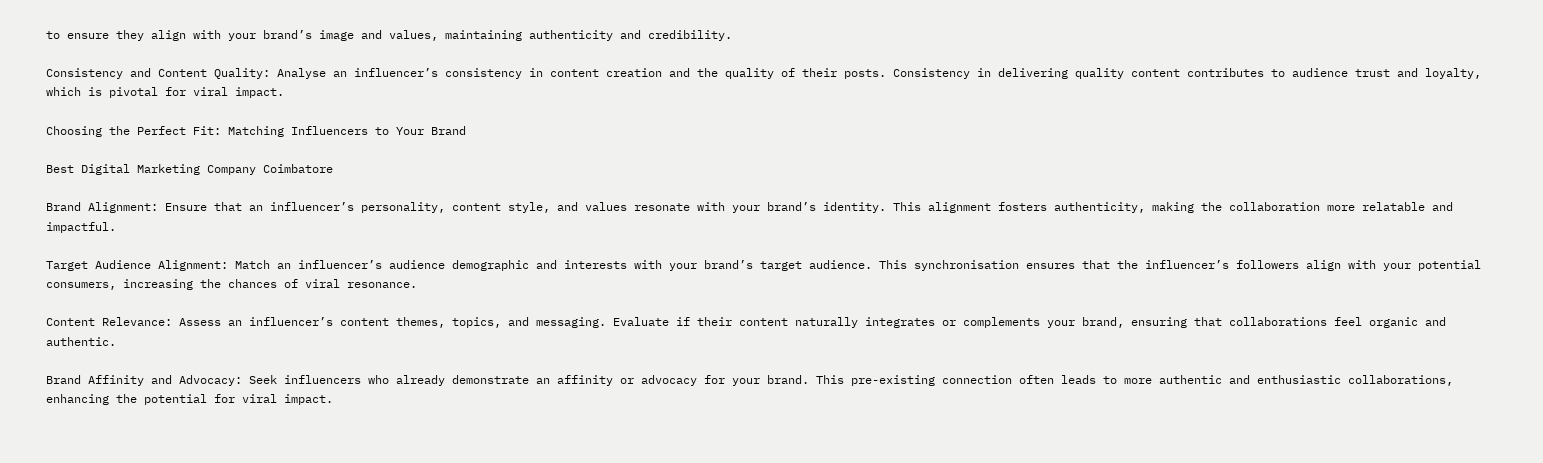to ensure they align with your brand’s image and values, maintaining authenticity and credibility.

Consistency and Content Quality: Analyse an influencer’s consistency in content creation and the quality of their posts. Consistency in delivering quality content contributes to audience trust and loyalty, which is pivotal for viral impact.

Choosing the Perfect Fit: Matching Influencers to Your Brand

Best Digital Marketing Company Coimbatore

Brand Alignment: Ensure that an influencer’s personality, content style, and values resonate with your brand’s identity. This alignment fosters authenticity, making the collaboration more relatable and impactful.

Target Audience Alignment: Match an influencer’s audience demographic and interests with your brand’s target audience. This synchronisation ensures that the influencer’s followers align with your potential consumers, increasing the chances of viral resonance.

Content Relevance: Assess an influencer’s content themes, topics, and messaging. Evaluate if their content naturally integrates or complements your brand, ensuring that collaborations feel organic and authentic.

Brand Affinity and Advocacy: Seek influencers who already demonstrate an affinity or advocacy for your brand. This pre-existing connection often leads to more authentic and enthusiastic collaborations, enhancing the potential for viral impact.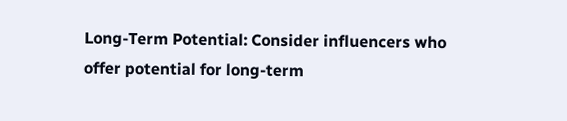Long-Term Potential: Consider influencers who offer potential for long-term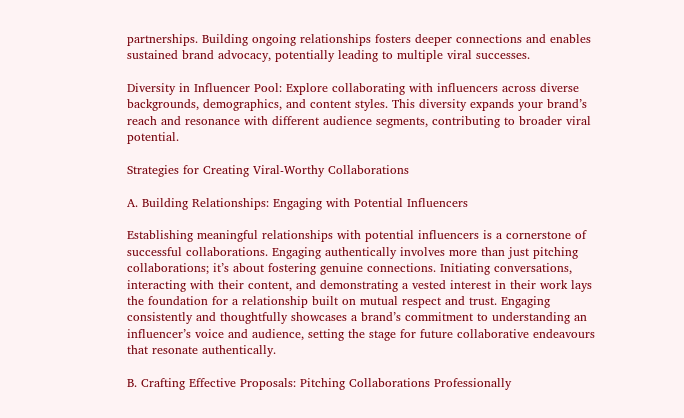partnerships. Building ongoing relationships fosters deeper connections and enables sustained brand advocacy, potentially leading to multiple viral successes.

Diversity in Influencer Pool: Explore collaborating with influencers across diverse backgrounds, demographics, and content styles. This diversity expands your brand’s reach and resonance with different audience segments, contributing to broader viral potential.

Strategies for Creating Viral-Worthy Collaborations

A. Building Relationships: Engaging with Potential Influencers

Establishing meaningful relationships with potential influencers is a cornerstone of successful collaborations. Engaging authentically involves more than just pitching collaborations; it’s about fostering genuine connections. Initiating conversations, interacting with their content, and demonstrating a vested interest in their work lays the foundation for a relationship built on mutual respect and trust. Engaging consistently and thoughtfully showcases a brand’s commitment to understanding an influencer’s voice and audience, setting the stage for future collaborative endeavours that resonate authentically.

B. Crafting Effective Proposals: Pitching Collaborations Professionally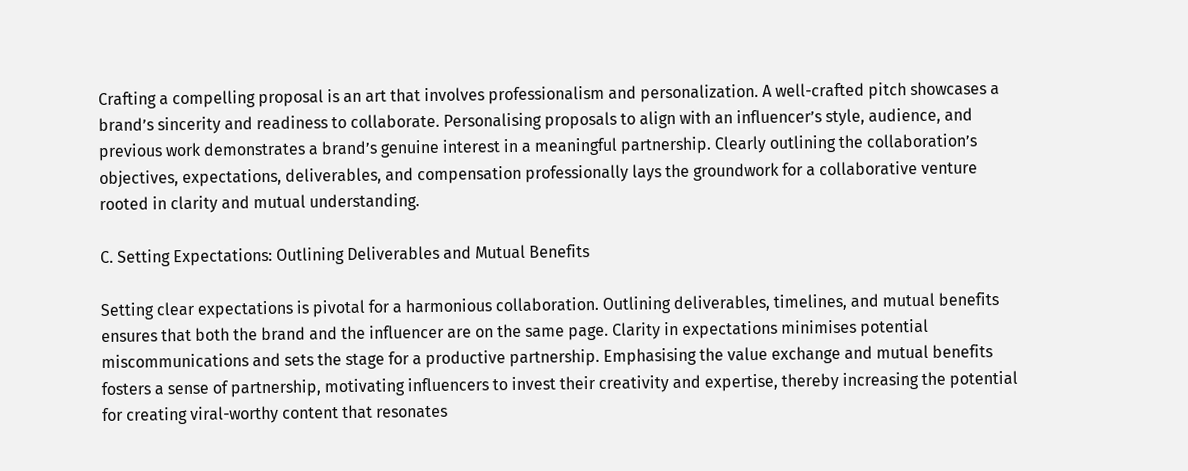Crafting a compelling proposal is an art that involves professionalism and personalization. A well-crafted pitch showcases a brand’s sincerity and readiness to collaborate. Personalising proposals to align with an influencer’s style, audience, and previous work demonstrates a brand’s genuine interest in a meaningful partnership. Clearly outlining the collaboration’s objectives, expectations, deliverables, and compensation professionally lays the groundwork for a collaborative venture rooted in clarity and mutual understanding.

C. Setting Expectations: Outlining Deliverables and Mutual Benefits

Setting clear expectations is pivotal for a harmonious collaboration. Outlining deliverables, timelines, and mutual benefits ensures that both the brand and the influencer are on the same page. Clarity in expectations minimises potential miscommunications and sets the stage for a productive partnership. Emphasising the value exchange and mutual benefits fosters a sense of partnership, motivating influencers to invest their creativity and expertise, thereby increasing the potential for creating viral-worthy content that resonates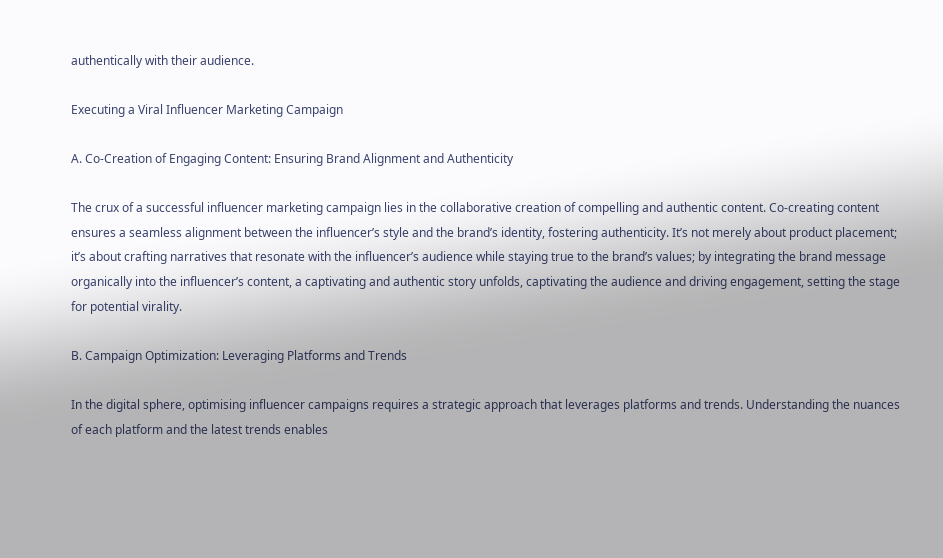authentically with their audience.

Executing a Viral Influencer Marketing Campaign

A. Co-Creation of Engaging Content: Ensuring Brand Alignment and Authenticity

The crux of a successful influencer marketing campaign lies in the collaborative creation of compelling and authentic content. Co-creating content ensures a seamless alignment between the influencer’s style and the brand’s identity, fostering authenticity. It’s not merely about product placement; it’s about crafting narratives that resonate with the influencer’s audience while staying true to the brand’s values; by integrating the brand message organically into the influencer’s content, a captivating and authentic story unfolds, captivating the audience and driving engagement, setting the stage for potential virality.

B. Campaign Optimization: Leveraging Platforms and Trends

In the digital sphere, optimising influencer campaigns requires a strategic approach that leverages platforms and trends. Understanding the nuances of each platform and the latest trends enables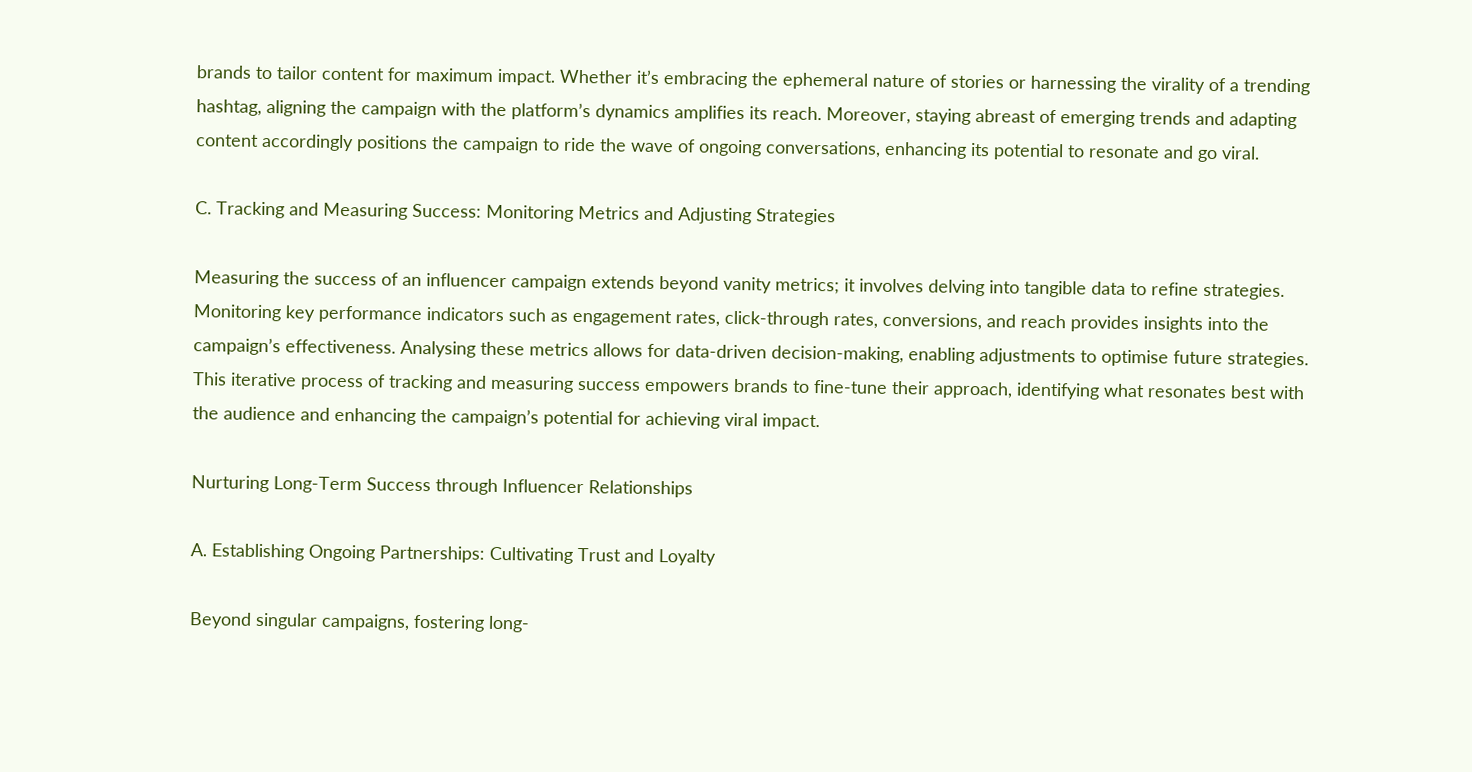brands to tailor content for maximum impact. Whether it’s embracing the ephemeral nature of stories or harnessing the virality of a trending hashtag, aligning the campaign with the platform’s dynamics amplifies its reach. Moreover, staying abreast of emerging trends and adapting content accordingly positions the campaign to ride the wave of ongoing conversations, enhancing its potential to resonate and go viral.

C. Tracking and Measuring Success: Monitoring Metrics and Adjusting Strategies

Measuring the success of an influencer campaign extends beyond vanity metrics; it involves delving into tangible data to refine strategies. Monitoring key performance indicators such as engagement rates, click-through rates, conversions, and reach provides insights into the campaign’s effectiveness. Analysing these metrics allows for data-driven decision-making, enabling adjustments to optimise future strategies. This iterative process of tracking and measuring success empowers brands to fine-tune their approach, identifying what resonates best with the audience and enhancing the campaign’s potential for achieving viral impact.

Nurturing Long-Term Success through Influencer Relationships

A. Establishing Ongoing Partnerships: Cultivating Trust and Loyalty

Beyond singular campaigns, fostering long-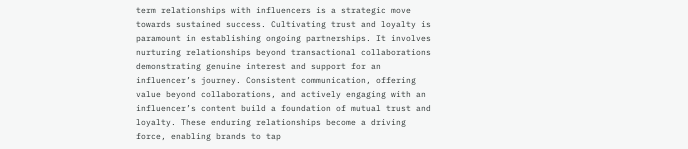term relationships with influencers is a strategic move towards sustained success. Cultivating trust and loyalty is paramount in establishing ongoing partnerships. It involves nurturing relationships beyond transactional collaborations demonstrating genuine interest and support for an influencer’s journey. Consistent communication, offering value beyond collaborations, and actively engaging with an influencer’s content build a foundation of mutual trust and loyalty. These enduring relationships become a driving force, enabling brands to tap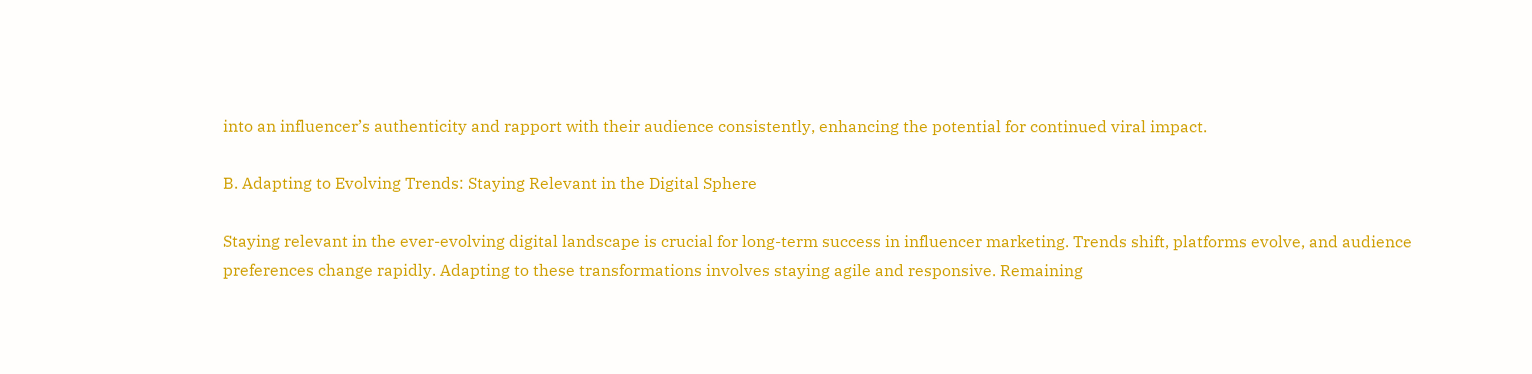into an influencer’s authenticity and rapport with their audience consistently, enhancing the potential for continued viral impact.

B. Adapting to Evolving Trends: Staying Relevant in the Digital Sphere

Staying relevant in the ever-evolving digital landscape is crucial for long-term success in influencer marketing. Trends shift, platforms evolve, and audience preferences change rapidly. Adapting to these transformations involves staying agile and responsive. Remaining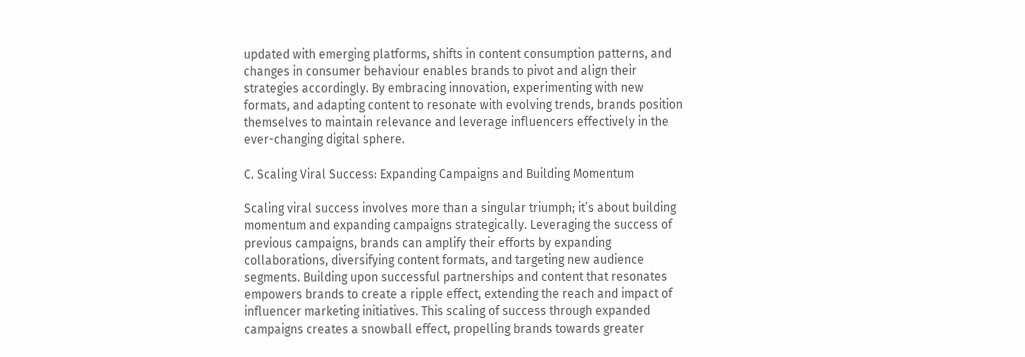updated with emerging platforms, shifts in content consumption patterns, and changes in consumer behaviour enables brands to pivot and align their strategies accordingly. By embracing innovation, experimenting with new formats, and adapting content to resonate with evolving trends, brands position themselves to maintain relevance and leverage influencers effectively in the ever-changing digital sphere.

C. Scaling Viral Success: Expanding Campaigns and Building Momentum

Scaling viral success involves more than a singular triumph; it’s about building momentum and expanding campaigns strategically. Leveraging the success of previous campaigns, brands can amplify their efforts by expanding collaborations, diversifying content formats, and targeting new audience segments. Building upon successful partnerships and content that resonates empowers brands to create a ripple effect, extending the reach and impact of influencer marketing initiatives. This scaling of success through expanded campaigns creates a snowball effect, propelling brands towards greater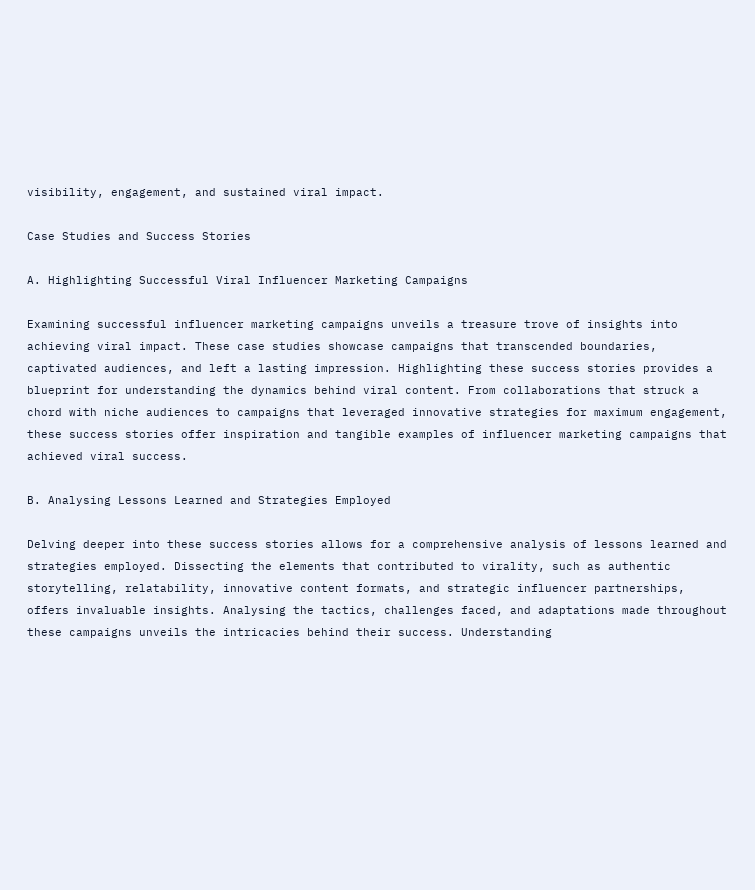visibility, engagement, and sustained viral impact.

Case Studies and Success Stories

A. Highlighting Successful Viral Influencer Marketing Campaigns

Examining successful influencer marketing campaigns unveils a treasure trove of insights into achieving viral impact. These case studies showcase campaigns that transcended boundaries, captivated audiences, and left a lasting impression. Highlighting these success stories provides a blueprint for understanding the dynamics behind viral content. From collaborations that struck a chord with niche audiences to campaigns that leveraged innovative strategies for maximum engagement, these success stories offer inspiration and tangible examples of influencer marketing campaigns that achieved viral success.

B. Analysing Lessons Learned and Strategies Employed

Delving deeper into these success stories allows for a comprehensive analysis of lessons learned and strategies employed. Dissecting the elements that contributed to virality, such as authentic storytelling, relatability, innovative content formats, and strategic influencer partnerships, offers invaluable insights. Analysing the tactics, challenges faced, and adaptations made throughout these campaigns unveils the intricacies behind their success. Understanding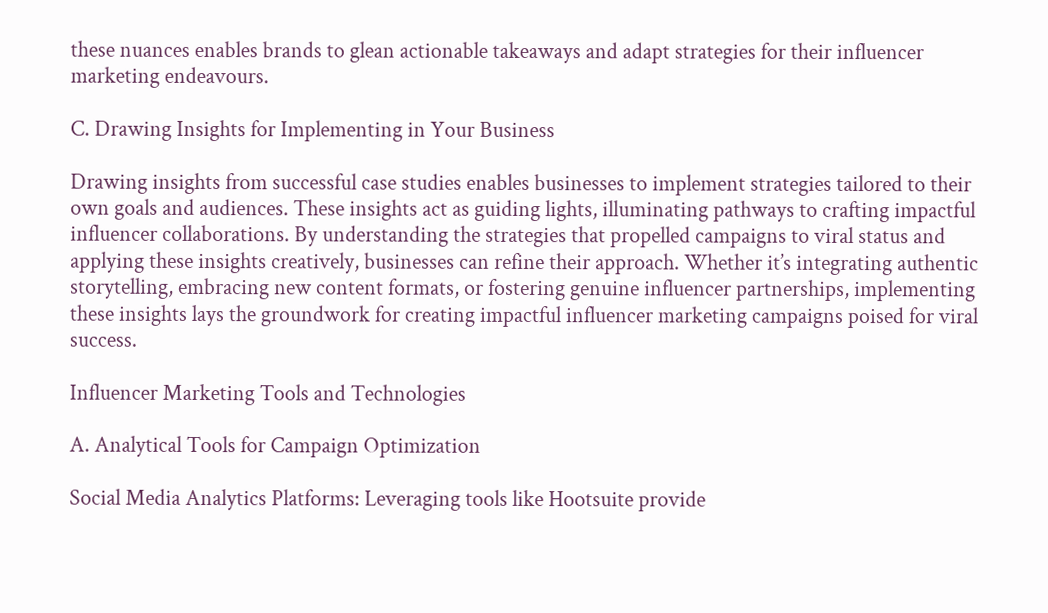these nuances enables brands to glean actionable takeaways and adapt strategies for their influencer marketing endeavours.

C. Drawing Insights for Implementing in Your Business

Drawing insights from successful case studies enables businesses to implement strategies tailored to their own goals and audiences. These insights act as guiding lights, illuminating pathways to crafting impactful influencer collaborations. By understanding the strategies that propelled campaigns to viral status and applying these insights creatively, businesses can refine their approach. Whether it’s integrating authentic storytelling, embracing new content formats, or fostering genuine influencer partnerships, implementing these insights lays the groundwork for creating impactful influencer marketing campaigns poised for viral success.

Influencer Marketing Tools and Technologies

A. Analytical Tools for Campaign Optimization

Social Media Analytics Platforms: Leveraging tools like Hootsuite provide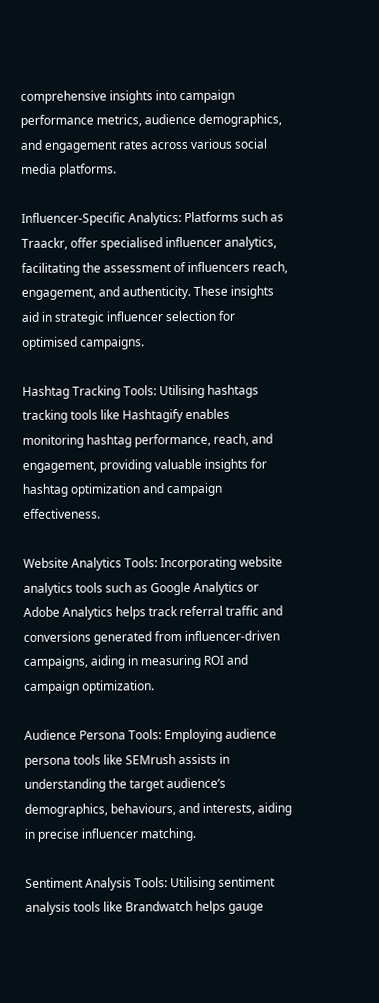comprehensive insights into campaign performance metrics, audience demographics, and engagement rates across various social media platforms.

Influencer-Specific Analytics: Platforms such as Traackr, offer specialised influencer analytics, facilitating the assessment of influencers reach, engagement, and authenticity. These insights aid in strategic influencer selection for optimised campaigns.

Hashtag Tracking Tools: Utilising hashtags tracking tools like Hashtagify enables monitoring hashtag performance, reach, and engagement, providing valuable insights for hashtag optimization and campaign effectiveness.

Website Analytics Tools: Incorporating website analytics tools such as Google Analytics or Adobe Analytics helps track referral traffic and conversions generated from influencer-driven campaigns, aiding in measuring ROI and campaign optimization.

Audience Persona Tools: Employing audience persona tools like SEMrush assists in understanding the target audience’s demographics, behaviours, and interests, aiding in precise influencer matching.

Sentiment Analysis Tools: Utilising sentiment analysis tools like Brandwatch helps gauge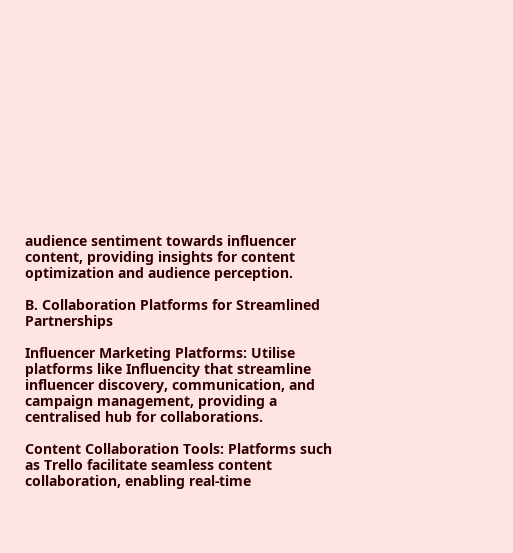audience sentiment towards influencer content, providing insights for content optimization and audience perception.

B. Collaboration Platforms for Streamlined Partnerships

Influencer Marketing Platforms: Utilise platforms like Influencity that streamline influencer discovery, communication, and campaign management, providing a centralised hub for collaborations.

Content Collaboration Tools: Platforms such as Trello facilitate seamless content collaboration, enabling real-time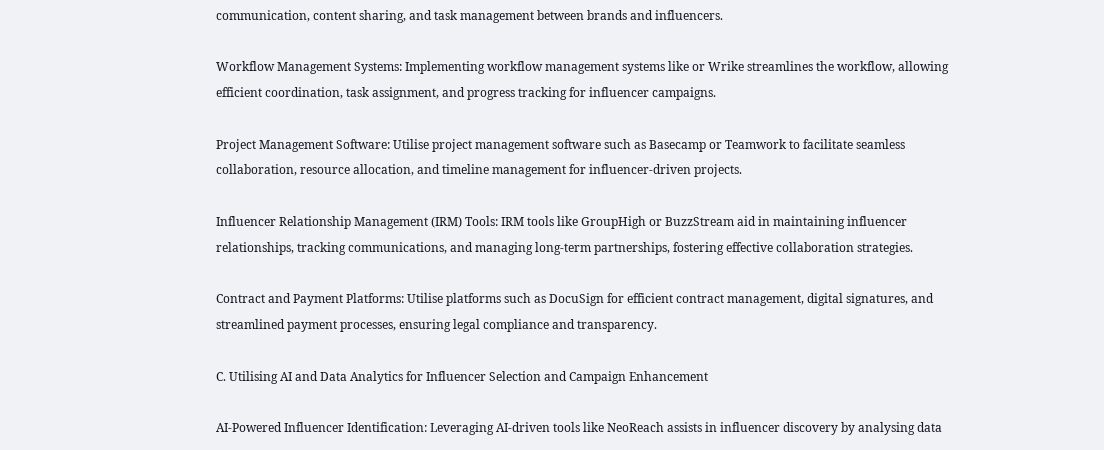communication, content sharing, and task management between brands and influencers.

Workflow Management Systems: Implementing workflow management systems like or Wrike streamlines the workflow, allowing efficient coordination, task assignment, and progress tracking for influencer campaigns.

Project Management Software: Utilise project management software such as Basecamp or Teamwork to facilitate seamless collaboration, resource allocation, and timeline management for influencer-driven projects.

Influencer Relationship Management (IRM) Tools: IRM tools like GroupHigh or BuzzStream aid in maintaining influencer relationships, tracking communications, and managing long-term partnerships, fostering effective collaboration strategies.

Contract and Payment Platforms: Utilise platforms such as DocuSign for efficient contract management, digital signatures, and streamlined payment processes, ensuring legal compliance and transparency.

C. Utilising AI and Data Analytics for Influencer Selection and Campaign Enhancement

AI-Powered Influencer Identification: Leveraging AI-driven tools like NeoReach assists in influencer discovery by analysing data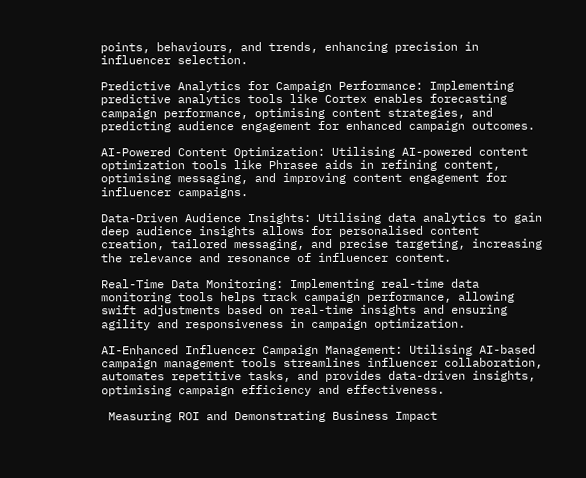points, behaviours, and trends, enhancing precision in influencer selection.

Predictive Analytics for Campaign Performance: Implementing predictive analytics tools like Cortex enables forecasting campaign performance, optimising content strategies, and predicting audience engagement for enhanced campaign outcomes.

AI-Powered Content Optimization: Utilising AI-powered content optimization tools like Phrasee aids in refining content, optimising messaging, and improving content engagement for influencer campaigns.

Data-Driven Audience Insights: Utilising data analytics to gain deep audience insights allows for personalised content creation, tailored messaging, and precise targeting, increasing the relevance and resonance of influencer content.

Real-Time Data Monitoring: Implementing real-time data monitoring tools helps track campaign performance, allowing swift adjustments based on real-time insights and ensuring agility and responsiveness in campaign optimization.

AI-Enhanced Influencer Campaign Management: Utilising AI-based campaign management tools streamlines influencer collaboration, automates repetitive tasks, and provides data-driven insights, optimising campaign efficiency and effectiveness.

 Measuring ROI and Demonstrating Business Impact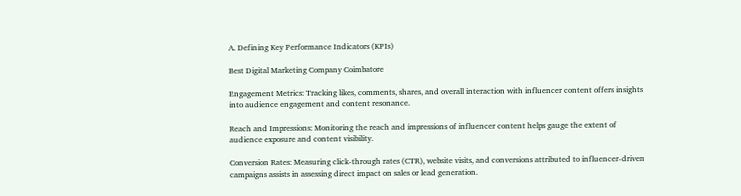A. Defining Key Performance Indicators (KPIs)

Best Digital Marketing Company Coimbatore

Engagement Metrics: Tracking likes, comments, shares, and overall interaction with influencer content offers insights into audience engagement and content resonance.

Reach and Impressions: Monitoring the reach and impressions of influencer content helps gauge the extent of audience exposure and content visibility.

Conversion Rates: Measuring click-through rates (CTR), website visits, and conversions attributed to influencer-driven campaigns assists in assessing direct impact on sales or lead generation.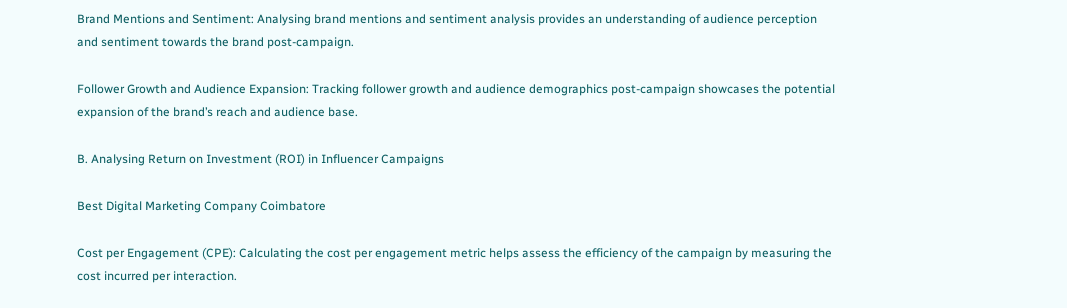Brand Mentions and Sentiment: Analysing brand mentions and sentiment analysis provides an understanding of audience perception and sentiment towards the brand post-campaign.

Follower Growth and Audience Expansion: Tracking follower growth and audience demographics post-campaign showcases the potential expansion of the brand’s reach and audience base.

B. Analysing Return on Investment (ROI) in Influencer Campaigns

Best Digital Marketing Company Coimbatore

Cost per Engagement (CPE): Calculating the cost per engagement metric helps assess the efficiency of the campaign by measuring the cost incurred per interaction.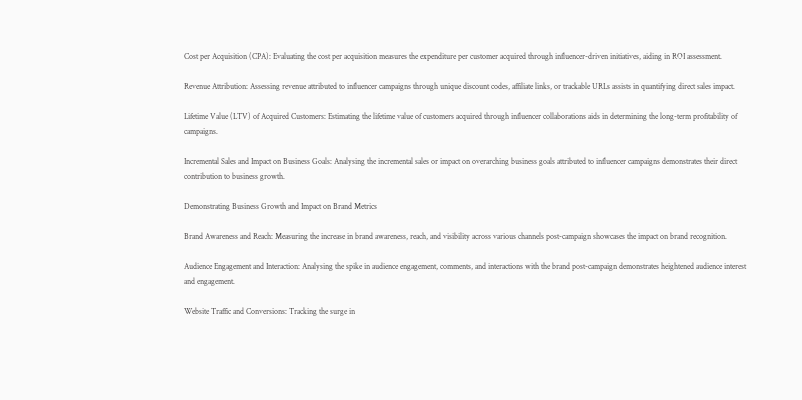Cost per Acquisition (CPA): Evaluating the cost per acquisition measures the expenditure per customer acquired through influencer-driven initiatives, aiding in ROI assessment.

Revenue Attribution: Assessing revenue attributed to influencer campaigns through unique discount codes, affiliate links, or trackable URLs assists in quantifying direct sales impact.

Lifetime Value (LTV) of Acquired Customers: Estimating the lifetime value of customers acquired through influencer collaborations aids in determining the long-term profitability of campaigns.

Incremental Sales and Impact on Business Goals: Analysing the incremental sales or impact on overarching business goals attributed to influencer campaigns demonstrates their direct contribution to business growth.

Demonstrating Business Growth and Impact on Brand Metrics

Brand Awareness and Reach: Measuring the increase in brand awareness, reach, and visibility across various channels post-campaign showcases the impact on brand recognition.

Audience Engagement and Interaction: Analysing the spike in audience engagement, comments, and interactions with the brand post-campaign demonstrates heightened audience interest and engagement.

Website Traffic and Conversions: Tracking the surge in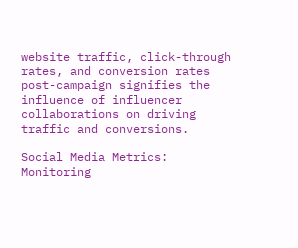website traffic, click-through rates, and conversion rates post-campaign signifies the influence of influencer collaborations on driving traffic and conversions.

Social Media Metrics: Monitoring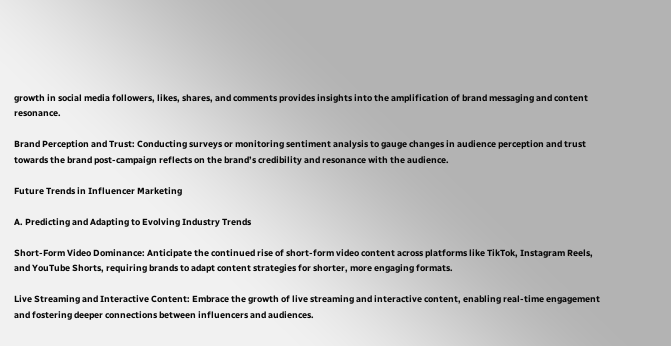growth in social media followers, likes, shares, and comments provides insights into the amplification of brand messaging and content resonance.

Brand Perception and Trust: Conducting surveys or monitoring sentiment analysis to gauge changes in audience perception and trust towards the brand post-campaign reflects on the brand’s credibility and resonance with the audience.

Future Trends in Influencer Marketing

A. Predicting and Adapting to Evolving Industry Trends

Short-Form Video Dominance: Anticipate the continued rise of short-form video content across platforms like TikTok, Instagram Reels, and YouTube Shorts, requiring brands to adapt content strategies for shorter, more engaging formats.

Live Streaming and Interactive Content: Embrace the growth of live streaming and interactive content, enabling real-time engagement and fostering deeper connections between influencers and audiences.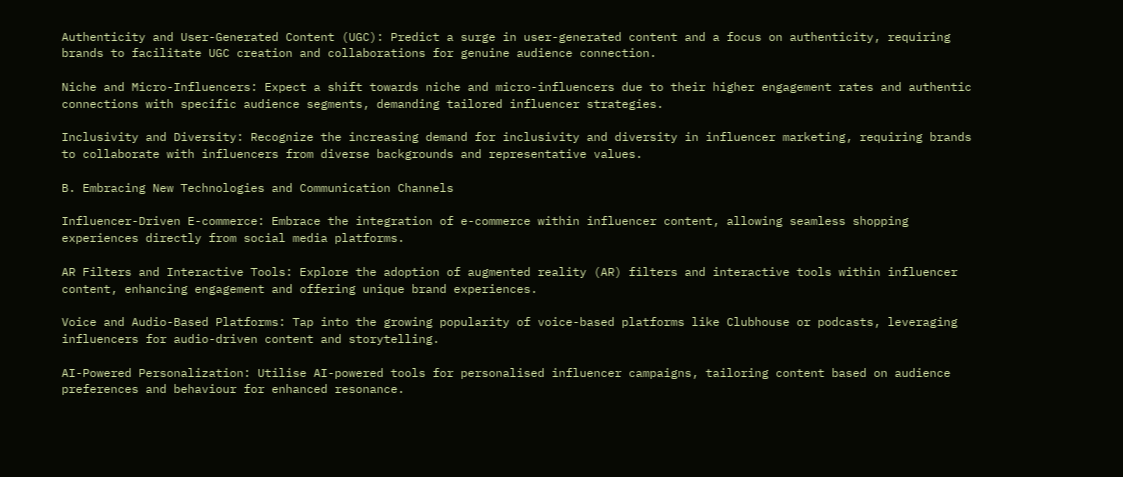Authenticity and User-Generated Content (UGC): Predict a surge in user-generated content and a focus on authenticity, requiring brands to facilitate UGC creation and collaborations for genuine audience connection.

Niche and Micro-Influencers: Expect a shift towards niche and micro-influencers due to their higher engagement rates and authentic connections with specific audience segments, demanding tailored influencer strategies.

Inclusivity and Diversity: Recognize the increasing demand for inclusivity and diversity in influencer marketing, requiring brands to collaborate with influencers from diverse backgrounds and representative values.

B. Embracing New Technologies and Communication Channels

Influencer-Driven E-commerce: Embrace the integration of e-commerce within influencer content, allowing seamless shopping experiences directly from social media platforms.

AR Filters and Interactive Tools: Explore the adoption of augmented reality (AR) filters and interactive tools within influencer content, enhancing engagement and offering unique brand experiences.

Voice and Audio-Based Platforms: Tap into the growing popularity of voice-based platforms like Clubhouse or podcasts, leveraging influencers for audio-driven content and storytelling.

AI-Powered Personalization: Utilise AI-powered tools for personalised influencer campaigns, tailoring content based on audience preferences and behaviour for enhanced resonance.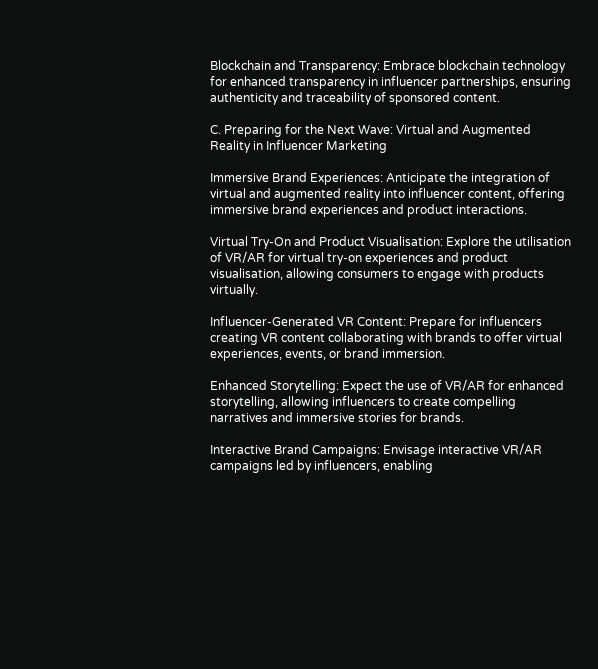Blockchain and Transparency: Embrace blockchain technology for enhanced transparency in influencer partnerships, ensuring authenticity and traceability of sponsored content.

C. Preparing for the Next Wave: Virtual and Augmented Reality in Influencer Marketing

Immersive Brand Experiences: Anticipate the integration of virtual and augmented reality into influencer content, offering immersive brand experiences and product interactions.

Virtual Try-On and Product Visualisation: Explore the utilisation of VR/AR for virtual try-on experiences and product visualisation, allowing consumers to engage with products virtually.

Influencer-Generated VR Content: Prepare for influencers creating VR content collaborating with brands to offer virtual experiences, events, or brand immersion.

Enhanced Storytelling: Expect the use of VR/AR for enhanced storytelling, allowing influencers to create compelling narratives and immersive stories for brands.

Interactive Brand Campaigns: Envisage interactive VR/AR campaigns led by influencers, enabling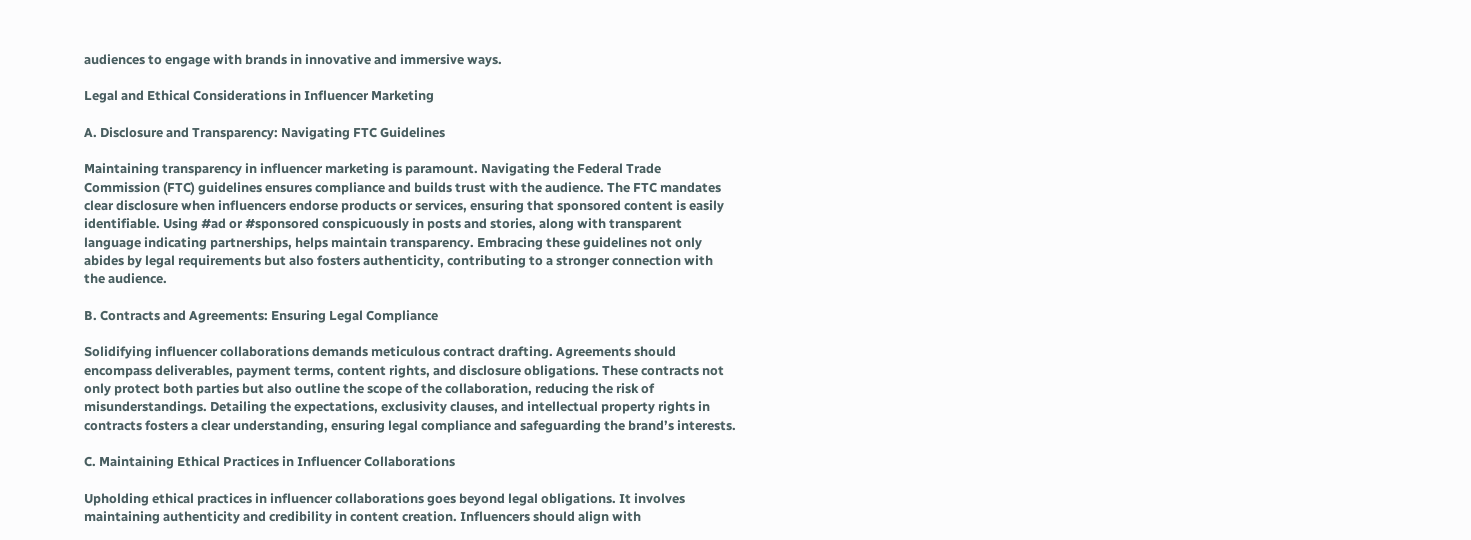audiences to engage with brands in innovative and immersive ways.

Legal and Ethical Considerations in Influencer Marketing

A. Disclosure and Transparency: Navigating FTC Guidelines

Maintaining transparency in influencer marketing is paramount. Navigating the Federal Trade Commission (FTC) guidelines ensures compliance and builds trust with the audience. The FTC mandates clear disclosure when influencers endorse products or services, ensuring that sponsored content is easily identifiable. Using #ad or #sponsored conspicuously in posts and stories, along with transparent language indicating partnerships, helps maintain transparency. Embracing these guidelines not only abides by legal requirements but also fosters authenticity, contributing to a stronger connection with the audience.

B. Contracts and Agreements: Ensuring Legal Compliance

Solidifying influencer collaborations demands meticulous contract drafting. Agreements should encompass deliverables, payment terms, content rights, and disclosure obligations. These contracts not only protect both parties but also outline the scope of the collaboration, reducing the risk of misunderstandings. Detailing the expectations, exclusivity clauses, and intellectual property rights in contracts fosters a clear understanding, ensuring legal compliance and safeguarding the brand’s interests.

C. Maintaining Ethical Practices in Influencer Collaborations

Upholding ethical practices in influencer collaborations goes beyond legal obligations. It involves maintaining authenticity and credibility in content creation. Influencers should align with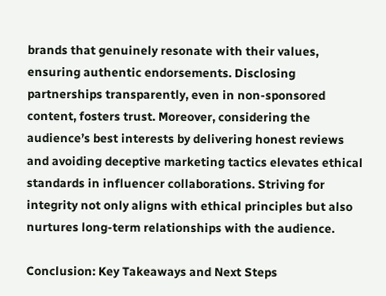brands that genuinely resonate with their values, ensuring authentic endorsements. Disclosing partnerships transparently, even in non-sponsored content, fosters trust. Moreover, considering the audience’s best interests by delivering honest reviews and avoiding deceptive marketing tactics elevates ethical standards in influencer collaborations. Striving for integrity not only aligns with ethical principles but also nurtures long-term relationships with the audience.

Conclusion: Key Takeaways and Next Steps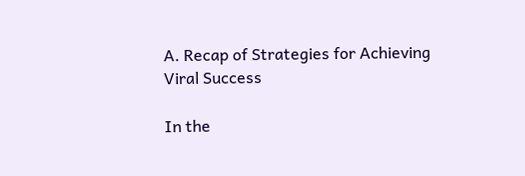A. Recap of Strategies for Achieving Viral Success

In the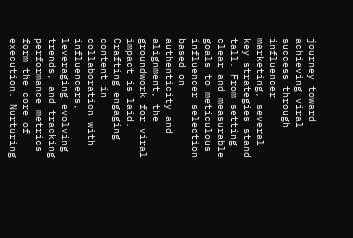journey toward achieving viral success through influencer marketing, several key strategies stand tall. From setting clear and measurable goals to meticulous influencer selection based on authenticity and alignment, the groundwork for viral impact is laid. Crafting engaging content in collaboration with influencers, leveraging evolving trends, and tracking performance metrics form the core of execution. Nurturing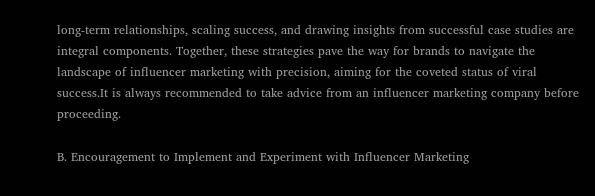long-term relationships, scaling success, and drawing insights from successful case studies are integral components. Together, these strategies pave the way for brands to navigate the landscape of influencer marketing with precision, aiming for the coveted status of viral success.It is always recommended to take advice from an influencer marketing company before proceeding.

B. Encouragement to Implement and Experiment with Influencer Marketing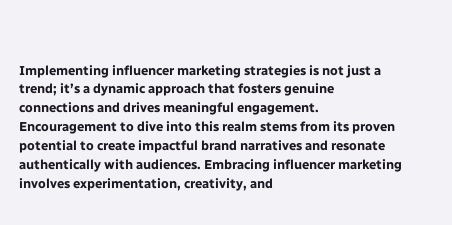Implementing influencer marketing strategies is not just a trend; it’s a dynamic approach that fosters genuine connections and drives meaningful engagement. Encouragement to dive into this realm stems from its proven potential to create impactful brand narratives and resonate authentically with audiences. Embracing influencer marketing involves experimentation, creativity, and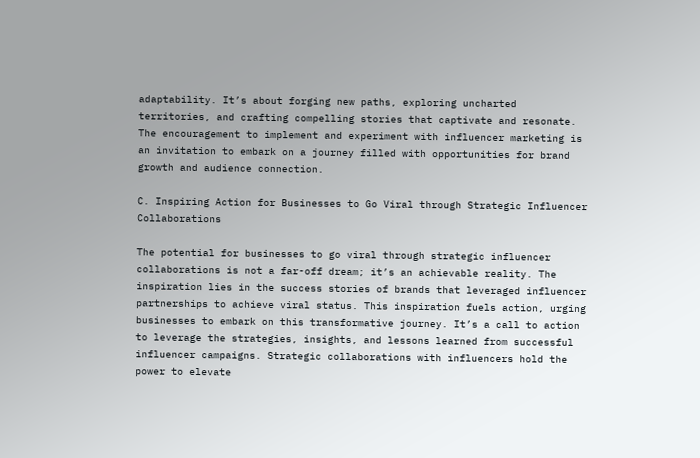adaptability. It’s about forging new paths, exploring uncharted territories, and crafting compelling stories that captivate and resonate. The encouragement to implement and experiment with influencer marketing is an invitation to embark on a journey filled with opportunities for brand growth and audience connection.

C. Inspiring Action for Businesses to Go Viral through Strategic Influencer Collaborations

The potential for businesses to go viral through strategic influencer collaborations is not a far-off dream; it’s an achievable reality. The inspiration lies in the success stories of brands that leveraged influencer partnerships to achieve viral status. This inspiration fuels action, urging businesses to embark on this transformative journey. It’s a call to action to leverage the strategies, insights, and lessons learned from successful influencer campaigns. Strategic collaborations with influencers hold the power to elevate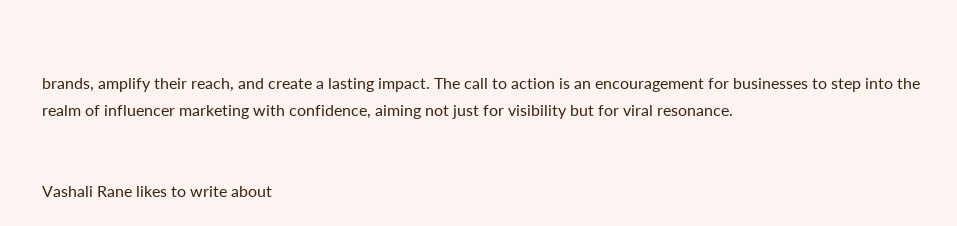brands, amplify their reach, and create a lasting impact. The call to action is an encouragement for businesses to step into the realm of influencer marketing with confidence, aiming not just for visibility but for viral resonance.


Vashali Rane likes to write about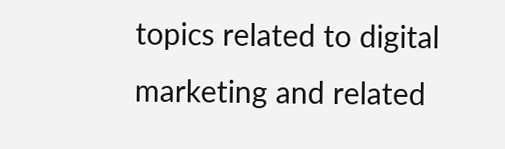topics related to digital marketing and related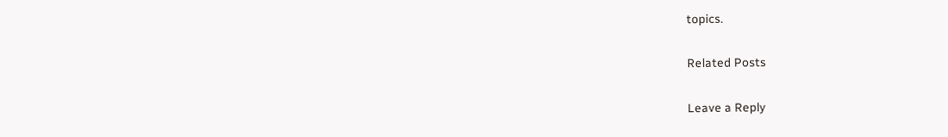topics.

Related Posts

Leave a Reply